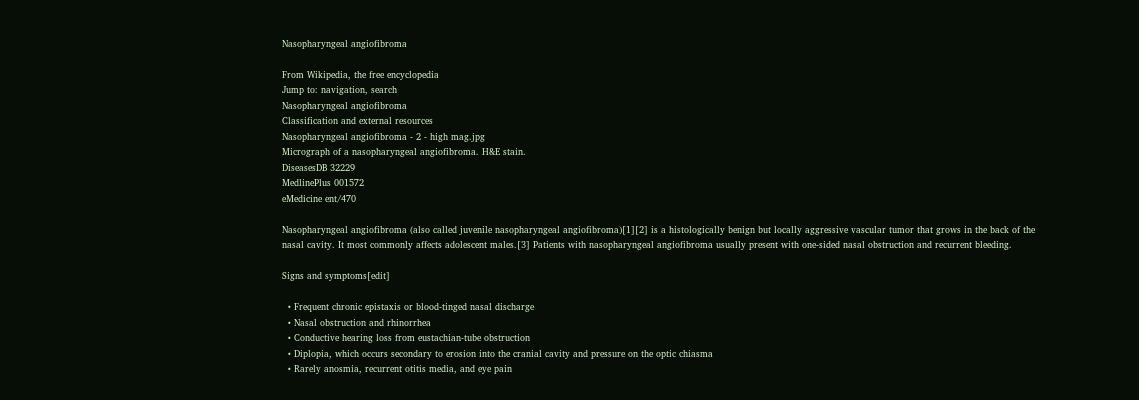Nasopharyngeal angiofibroma

From Wikipedia, the free encyclopedia
Jump to: navigation, search
Nasopharyngeal angiofibroma
Classification and external resources
Nasopharyngeal angiofibroma - 2 - high mag.jpg
Micrograph of a nasopharyngeal angiofibroma. H&E stain.
DiseasesDB 32229
MedlinePlus 001572
eMedicine ent/470

Nasopharyngeal angiofibroma (also called juvenile nasopharyngeal angiofibroma)[1][2] is a histologically benign but locally aggressive vascular tumor that grows in the back of the nasal cavity. It most commonly affects adolescent males.[3] Patients with nasopharyngeal angiofibroma usually present with one-sided nasal obstruction and recurrent bleeding.

Signs and symptoms[edit]

  • Frequent chronic epistaxis or blood-tinged nasal discharge
  • Nasal obstruction and rhinorrhea
  • Conductive hearing loss from eustachian-tube obstruction
  • Diplopia, which occurs secondary to erosion into the cranial cavity and pressure on the optic chiasma
  • Rarely anosmia, recurrent otitis media, and eye pain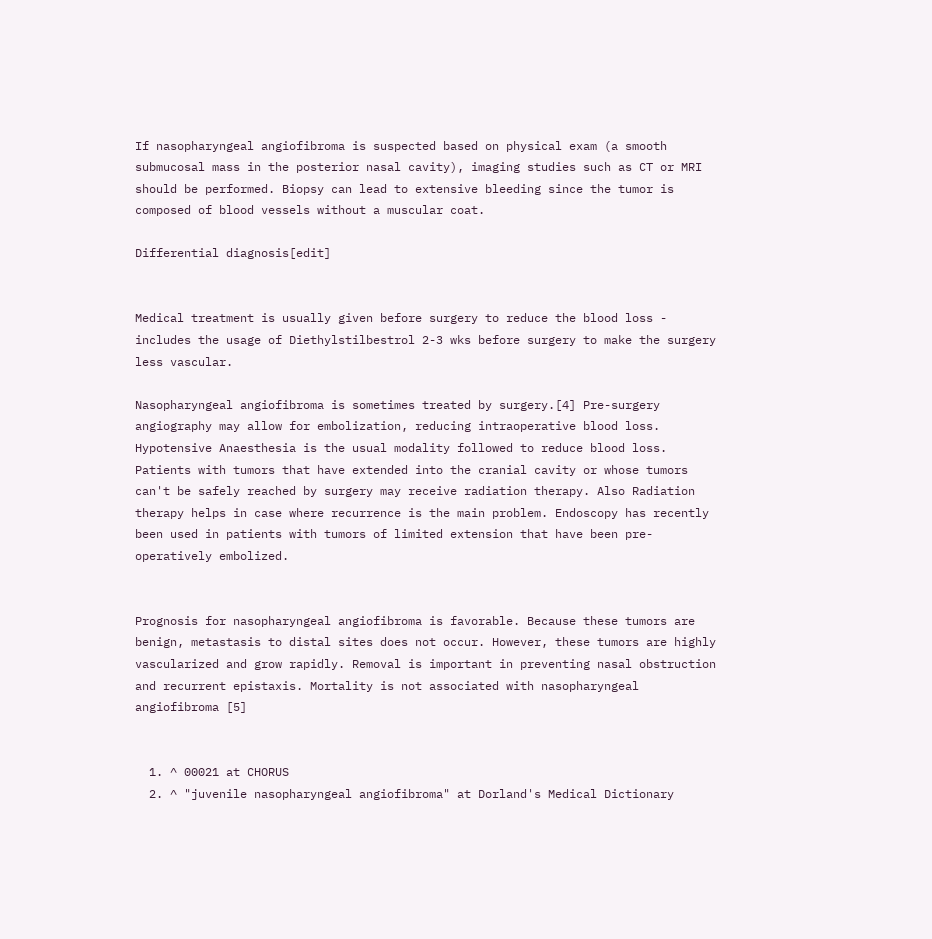If nasopharyngeal angiofibroma is suspected based on physical exam (a smooth submucosal mass in the posterior nasal cavity), imaging studies such as CT or MRI should be performed. Biopsy can lead to extensive bleeding since the tumor is composed of blood vessels without a muscular coat.

Differential diagnosis[edit]


Medical treatment is usually given before surgery to reduce the blood loss - includes the usage of Diethylstilbestrol 2-3 wks before surgery to make the surgery less vascular.

Nasopharyngeal angiofibroma is sometimes treated by surgery.[4] Pre-surgery angiography may allow for embolization, reducing intraoperative blood loss. Hypotensive Anaesthesia is the usual modality followed to reduce blood loss. Patients with tumors that have extended into the cranial cavity or whose tumors can't be safely reached by surgery may receive radiation therapy. Also Radiation therapy helps in case where recurrence is the main problem. Endoscopy has recently been used in patients with tumors of limited extension that have been pre-operatively embolized.


Prognosis for nasopharyngeal angiofibroma is favorable. Because these tumors are benign, metastasis to distal sites does not occur. However, these tumors are highly vascularized and grow rapidly. Removal is important in preventing nasal obstruction and recurrent epistaxis. Mortality is not associated with nasopharyngeal angiofibroma [5]


  1. ^ 00021 at CHORUS
  2. ^ "juvenile nasopharyngeal angiofibroma" at Dorland's Medical Dictionary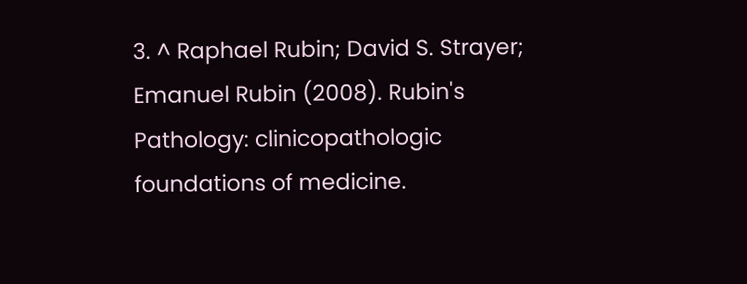3. ^ Raphael Rubin; David S. Strayer; Emanuel Rubin (2008). Rubin's Pathology: clinicopathologic foundations of medicine.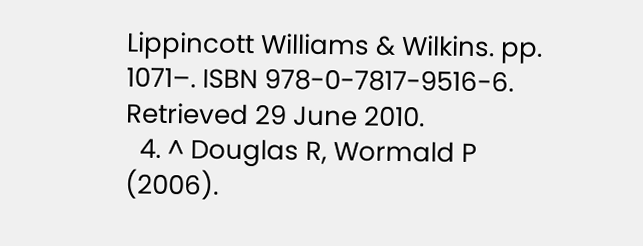Lippincott Williams & Wilkins. pp. 1071–. ISBN 978-0-7817-9516-6. Retrieved 29 June 2010.
  4. ^ Douglas R, Wormald P (2006).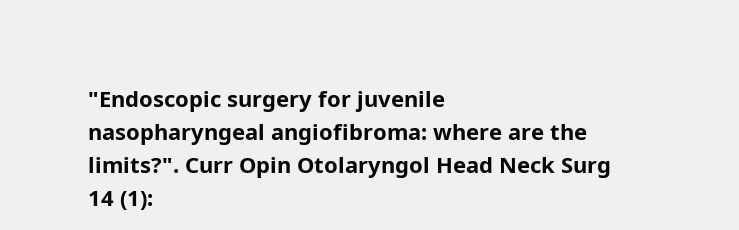"Endoscopic surgery for juvenile nasopharyngeal angiofibroma: where are the limits?". Curr Opin Otolaryngol Head Neck Surg 14 (1):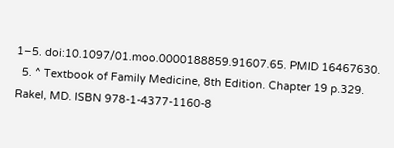1–5. doi:10.1097/01.moo.0000188859.91607.65. PMID 16467630.
  5. ^ Textbook of Family Medicine, 8th Edition. Chapter 19 p.329. Rakel, MD. ISBN 978-1-4377-1160-8